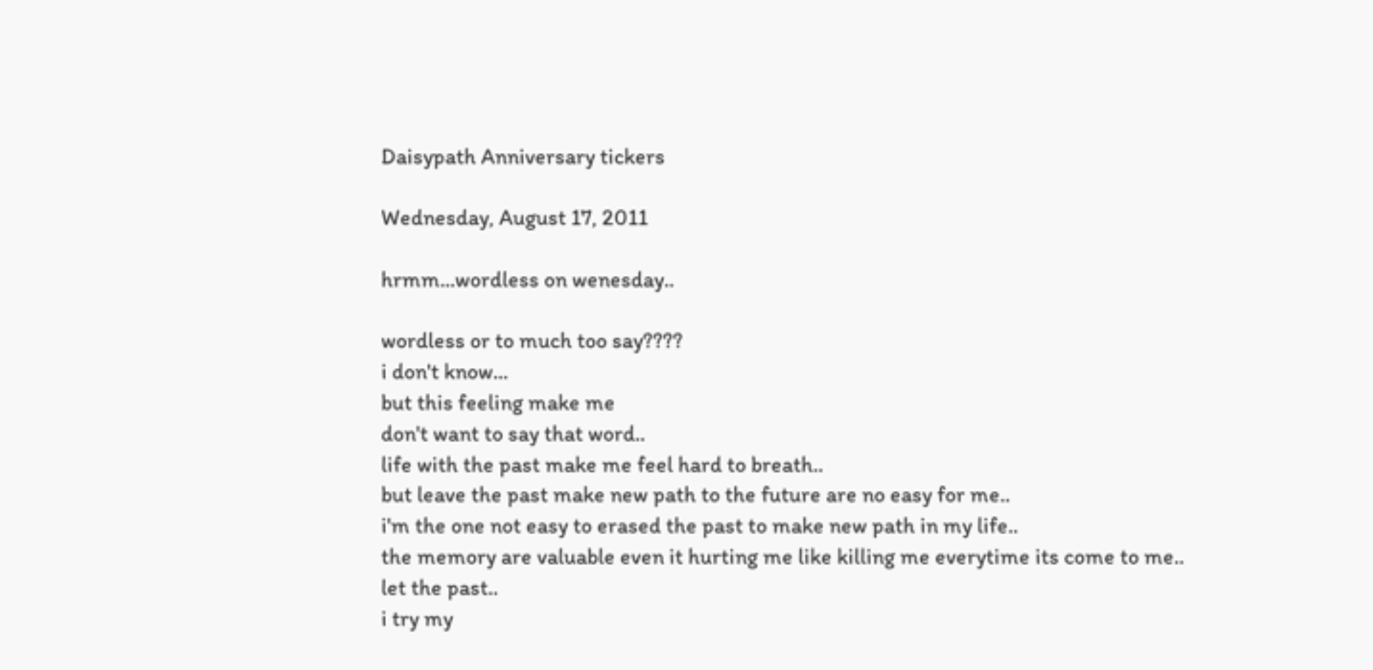Daisypath Anniversary tickers

Wednesday, August 17, 2011

hrmm...wordless on wenesday..

wordless or to much too say????
i don't know...
but this feeling make me
don't want to say that word..
life with the past make me feel hard to breath..
but leave the past make new path to the future are no easy for me..
i'm the one not easy to erased the past to make new path in my life..
the memory are valuable even it hurting me like killing me everytime its come to me..
let the past..
i try my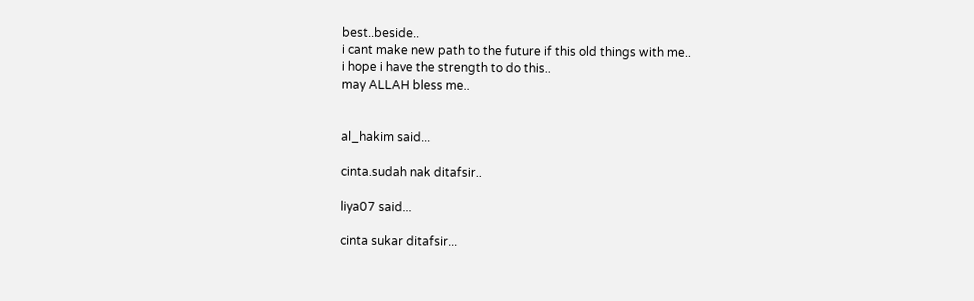best..beside..
i cant make new path to the future if this old things with me..
i hope i have the strength to do this..
may ALLAH bless me..


al_hakim said...

cinta.sudah nak ditafsir..

liya07 said...

cinta sukar ditafsir...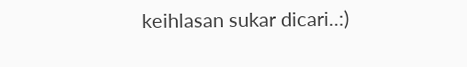keihlasan sukar dicari..:)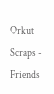Orkut Scraps - Friends